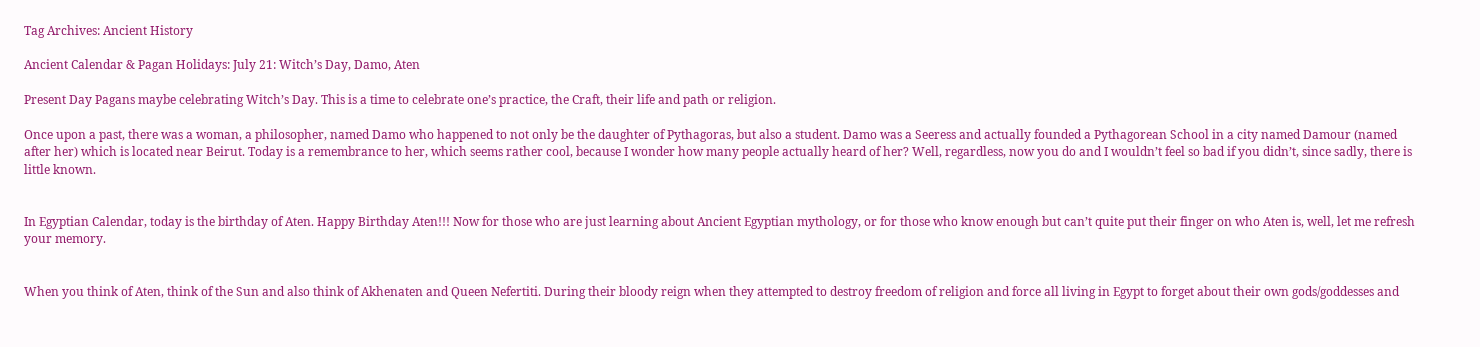Tag Archives: Ancient History

Ancient Calendar & Pagan Holidays: July 21: Witch’s Day, Damo, Aten

Present Day Pagans maybe celebrating Witch’s Day. This is a time to celebrate one’s practice, the Craft, their life and path or religion.

Once upon a past, there was a woman, a philosopher, named Damo who happened to not only be the daughter of Pythagoras, but also a student. Damo was a Seeress and actually founded a Pythagorean School in a city named Damour (named after her) which is located near Beirut. Today is a remembrance to her, which seems rather cool, because I wonder how many people actually heard of her? Well, regardless, now you do and I wouldn’t feel so bad if you didn’t, since sadly, there is little known.


In Egyptian Calendar, today is the birthday of Aten. Happy Birthday Aten!!! Now for those who are just learning about Ancient Egyptian mythology, or for those who know enough but can’t quite put their finger on who Aten is, well, let me refresh your memory.


When you think of Aten, think of the Sun and also think of Akhenaten and Queen Nefertiti. During their bloody reign when they attempted to destroy freedom of religion and force all living in Egypt to forget about their own gods/goddesses and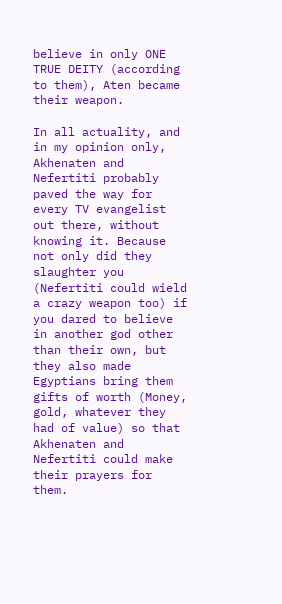believe in only ONE TRUE DEITY (according to them), Aten became their weapon.

In all actuality, and in my opinion only, Akhenaten and Nefertiti probably paved the way for every TV evangelist out there, without knowing it. Because not only did they slaughter you (Nefertiti could wield a crazy weapon too) if you dared to believe in another god other than their own, but they also made Egyptians bring them gifts of worth (Money, gold, whatever they had of value) so that Akhenaten and Nefertiti could make their prayers for them.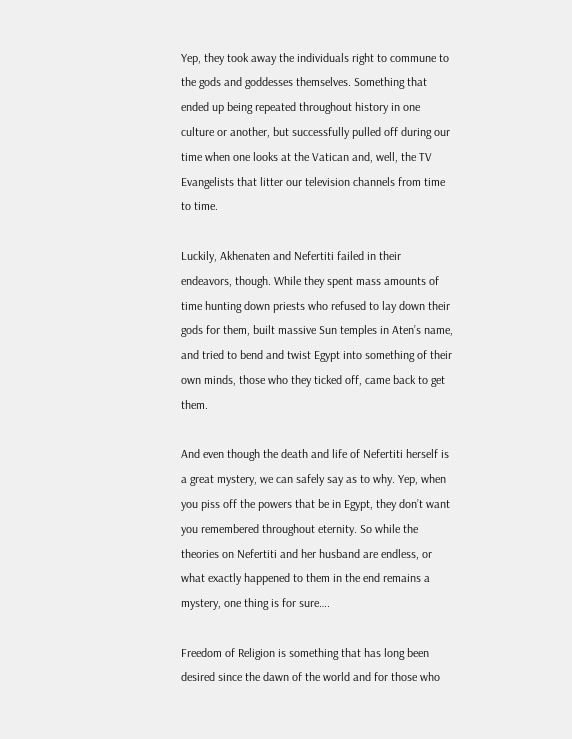Yep, they took away the individuals right to commune to the gods and goddesses themselves. Something that ended up being repeated throughout history in one culture or another, but successfully pulled off during our time when one looks at the Vatican and, well, the TV Evangelists that litter our television channels from time to time.

Luckily, Akhenaten and Nefertiti failed in their endeavors, though. While they spent mass amounts of time hunting down priests who refused to lay down their gods for them, built massive Sun temples in Aten’s name, and tried to bend and twist Egypt into something of their own minds, those who they ticked off, came back to get them.

And even though the death and life of Nefertiti herself is a great mystery, we can safely say as to why. Yep, when you piss off the powers that be in Egypt, they don’t want you remembered throughout eternity. So while the theories on Nefertiti and her husband are endless, or what exactly happened to them in the end remains a mystery, one thing is for sure….

Freedom of Religion is something that has long been desired since the dawn of the world and for those who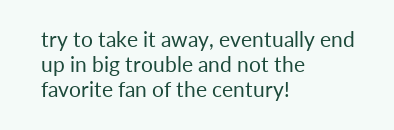try to take it away, eventually end up in big trouble and not the favorite fan of the century!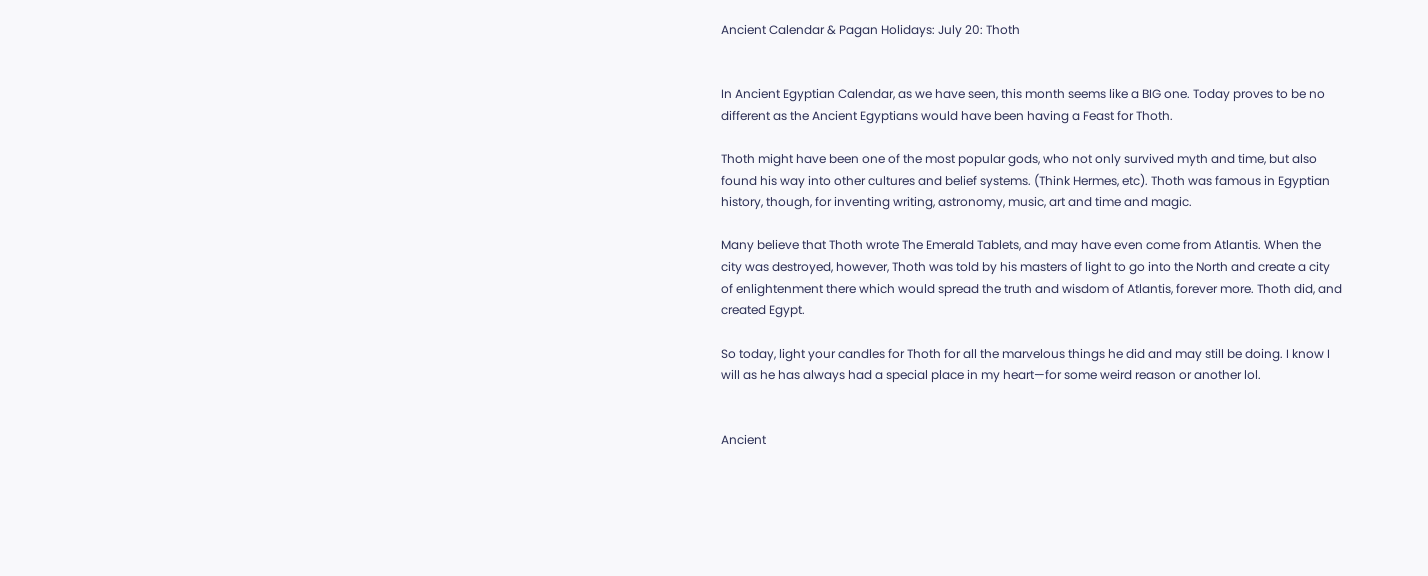Ancient Calendar & Pagan Holidays: July 20: Thoth


In Ancient Egyptian Calendar, as we have seen, this month seems like a BIG one. Today proves to be no different as the Ancient Egyptians would have been having a Feast for Thoth.

Thoth might have been one of the most popular gods, who not only survived myth and time, but also found his way into other cultures and belief systems. (Think Hermes, etc). Thoth was famous in Egyptian history, though, for inventing writing, astronomy, music, art and time and magic.

Many believe that Thoth wrote The Emerald Tablets, and may have even come from Atlantis. When the city was destroyed, however, Thoth was told by his masters of light to go into the North and create a city of enlightenment there which would spread the truth and wisdom of Atlantis, forever more. Thoth did, and created Egypt.

So today, light your candles for Thoth for all the marvelous things he did and may still be doing. I know I will as he has always had a special place in my heart—for some weird reason or another lol.


Ancient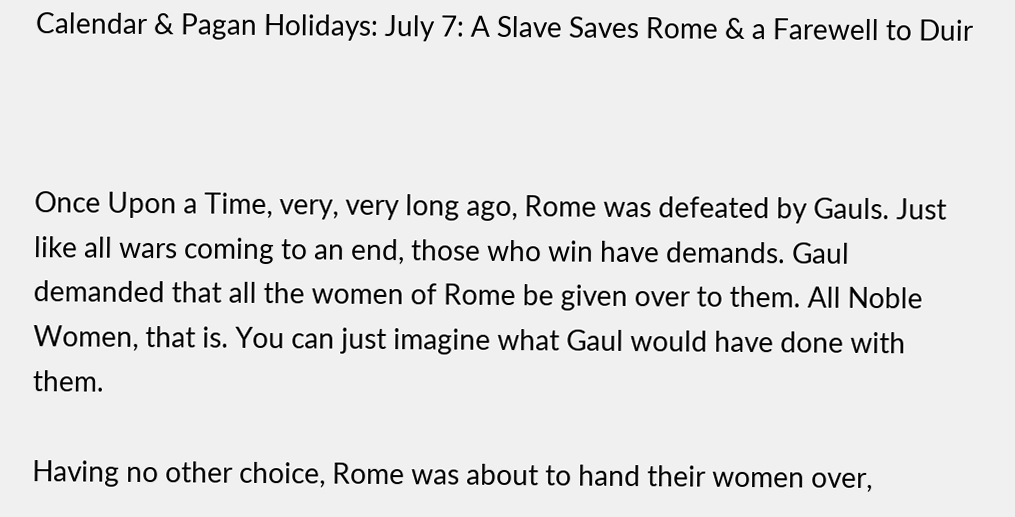Calendar & Pagan Holidays: July 7: A Slave Saves Rome & a Farewell to Duir



Once Upon a Time, very, very long ago, Rome was defeated by Gauls. Just like all wars coming to an end, those who win have demands. Gaul demanded that all the women of Rome be given over to them. All Noble Women, that is. You can just imagine what Gaul would have done with them.

Having no other choice, Rome was about to hand their women over,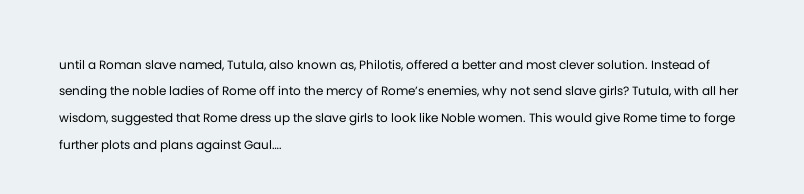until a Roman slave named, Tutula, also known as, Philotis, offered a better and most clever solution. Instead of sending the noble ladies of Rome off into the mercy of Rome’s enemies, why not send slave girls? Tutula, with all her wisdom, suggested that Rome dress up the slave girls to look like Noble women. This would give Rome time to forge further plots and plans against Gaul….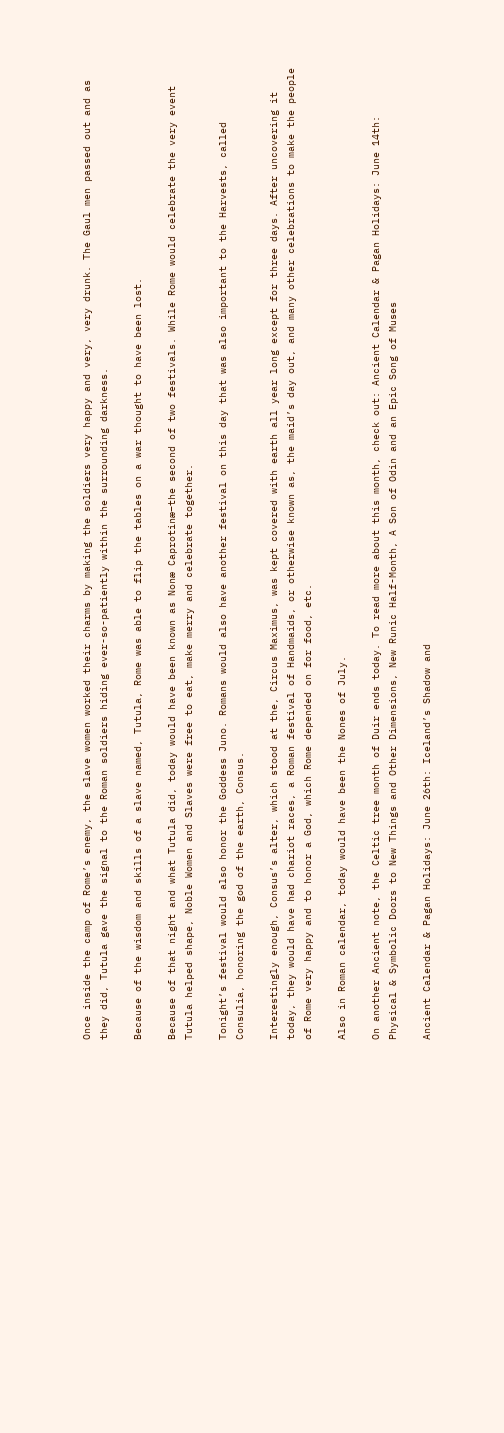Once inside the camp of Rome’s enemy, the slave women worked their charms by making the soldiers very happy and very, very drunk. The Gaul men passed out and as they did, Tutula gave the signal to the Roman soldiers hiding ever-so-patiently within the surrounding darkness.

Because of the wisdom and skills of a slave named, Tutula, Rome was able to flip the tables on a war thought to have been lost.

Because of that night and what Tutula did, today would have been known as Nonæ Caprotinæ–the second of two festivals. While Rome would celebrate the very event Tutula helped shape, Noble Women and Slaves were free to eat, make merry and celebrate together.

Tonight’s festival would also honor the Goddess Juno. Romans would also have another festival on this day that was also important to the Harvests, called Consulia, honoring the god of the earth, Consus.

Interestingly enough, Consus’s alter, which stood at the, Circus Maximus, was kept covered with earth all year long except for three days. After uncovering it today, they would have had chariot races, a Roman festival of Handmaids, or otherwise known as, the maid’s day out, and many other celebrations to make the people of Rome very happy and to honor a God, which Rome depended on for food, etc.

Also in Roman calendar, today would have been the Nones of July.

On another Ancient note, the Celtic tree month of Duir ends today. To read more about this month, check out: Ancient Calendar & Pagan Holidays: June 14th: Physical & Symbolic Doors to New Things and Other Dimensions, New Runic Half-Month, A Son of Odin and an Epic Song of Muses

Ancient Calendar & Pagan Holidays: June 26th: Iceland’s Shadow and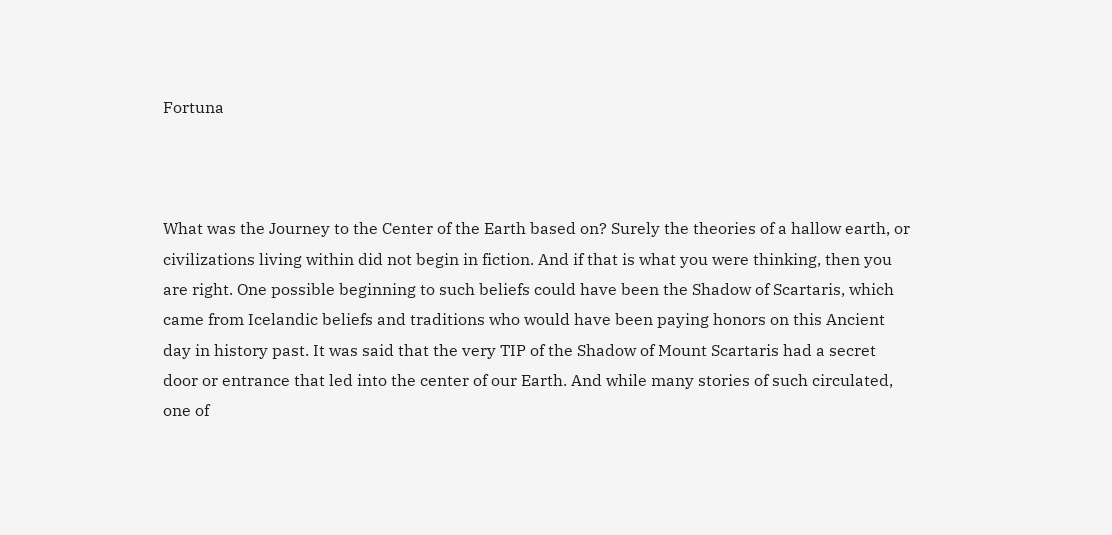Fortuna



What was the Journey to the Center of the Earth based on? Surely the theories of a hallow earth, or civilizations living within did not begin in fiction. And if that is what you were thinking, then you are right. One possible beginning to such beliefs could have been the Shadow of Scartaris, which came from Icelandic beliefs and traditions who would have been paying honors on this Ancient day in history past. It was said that the very TIP of the Shadow of Mount Scartaris had a secret door or entrance that led into the center of our Earth. And while many stories of such circulated, one of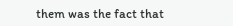them was the fact that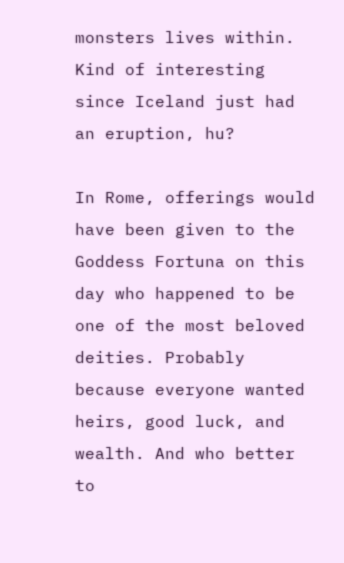monsters lives within. Kind of interesting since Iceland just had an eruption, hu?

In Rome, offerings would have been given to the Goddess Fortuna on this day who happened to be one of the most beloved deities. Probably because everyone wanted heirs, good luck, and wealth. And who better to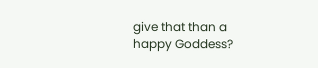give that than a happy Goddess?